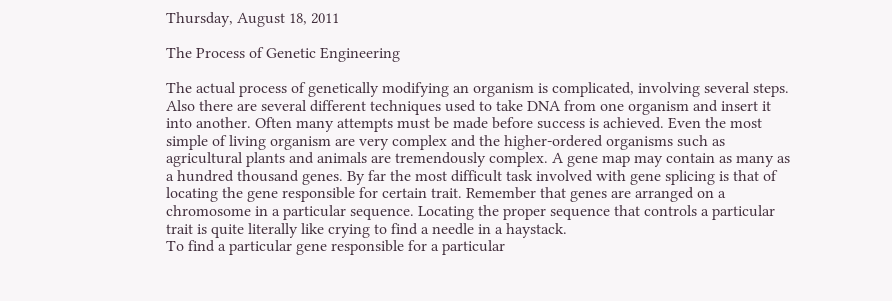Thursday, August 18, 2011

The Process of Genetic Engineering

The actual process of genetically modifying an organism is complicated, involving several steps. Also there are several different techniques used to take DNA from one organism and insert it into another. Often many attempts must be made before success is achieved. Even the most simple of living organism are very complex and the higher-ordered organisms such as agricultural plants and animals are tremendously complex. A gene map may contain as many as a hundred thousand genes. By far the most difficult task involved with gene splicing is that of locating the gene responsible for certain trait. Remember that genes are arranged on a chromosome in a particular sequence. Locating the proper sequence that controls a particular trait is quite literally like crying to find a needle in a haystack.
To find a particular gene responsible for a particular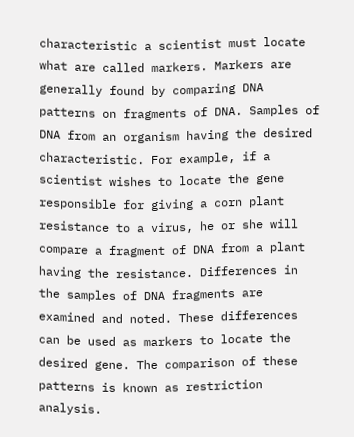characteristic a scientist must locate what are called markers. Markers are generally found by comparing DNA patterns on fragments of DNA. Samples of DNA from an organism having the desired characteristic. For example, if a scientist wishes to locate the gene responsible for giving a corn plant resistance to a virus, he or she will compare a fragment of DNA from a plant having the resistance. Differences in the samples of DNA fragments are examined and noted. These differences can be used as markers to locate the desired gene. The comparison of these patterns is known as restriction analysis.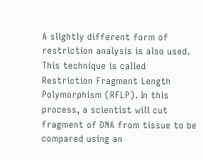A slightly different form of restriction analysis is also used. This technique is called Restriction Fragment Length Polymorphism (RFLP). In this process, a scientist will cut fragment of DNA from tissue to be compared using an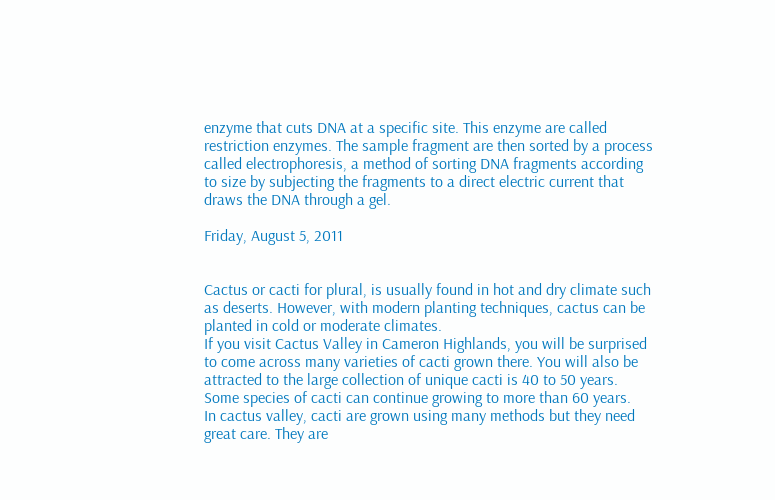enzyme that cuts DNA at a specific site. This enzyme are called restriction enzymes. The sample fragment are then sorted by a process called electrophoresis, a method of sorting DNA fragments according to size by subjecting the fragments to a direct electric current that draws the DNA through a gel.

Friday, August 5, 2011


Cactus or cacti for plural, is usually found in hot and dry climate such as deserts. However, with modern planting techniques, cactus can be planted in cold or moderate climates.
If you visit Cactus Valley in Cameron Highlands, you will be surprised to come across many varieties of cacti grown there. You will also be attracted to the large collection of unique cacti is 40 to 50 years. Some species of cacti can continue growing to more than 60 years.
In cactus valley, cacti are grown using many methods but they need great care. They are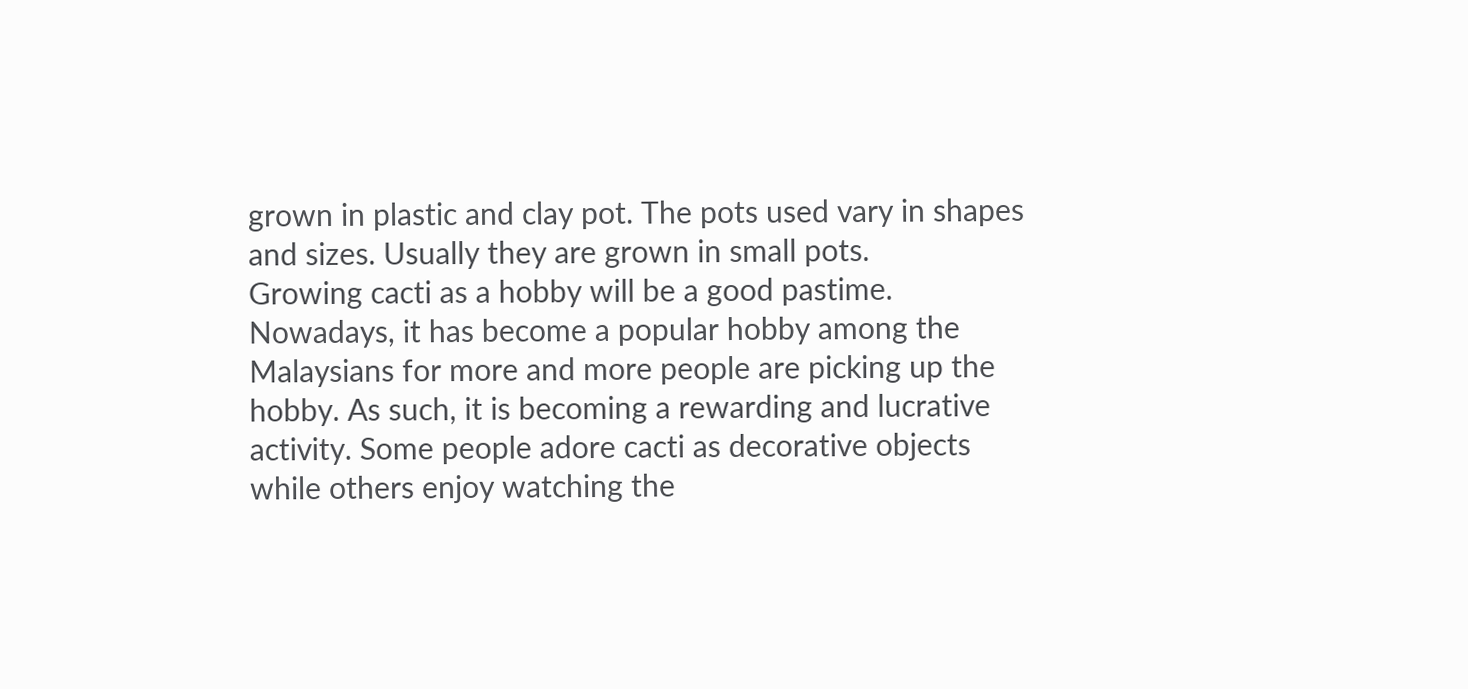grown in plastic and clay pot. The pots used vary in shapes and sizes. Usually they are grown in small pots.
Growing cacti as a hobby will be a good pastime. Nowadays, it has become a popular hobby among the Malaysians for more and more people are picking up the hobby. As such, it is becoming a rewarding and lucrative activity. Some people adore cacti as decorative objects while others enjoy watching the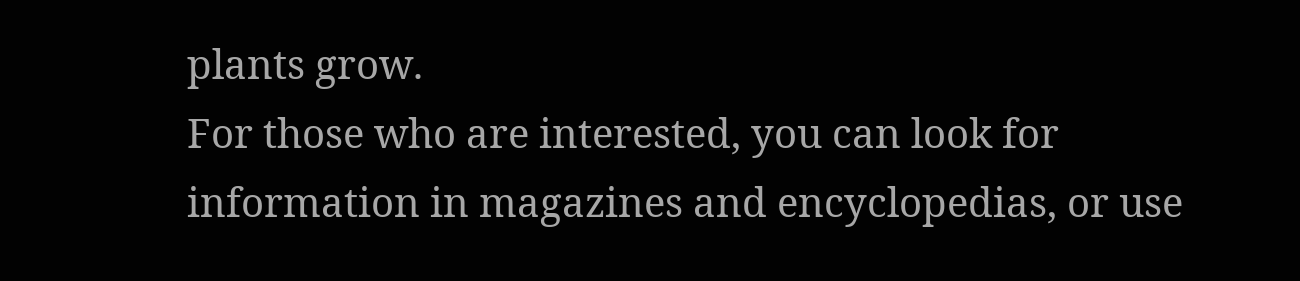plants grow.
For those who are interested, you can look for information in magazines and encyclopedias, or use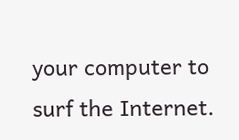your computer to surf the Internet.